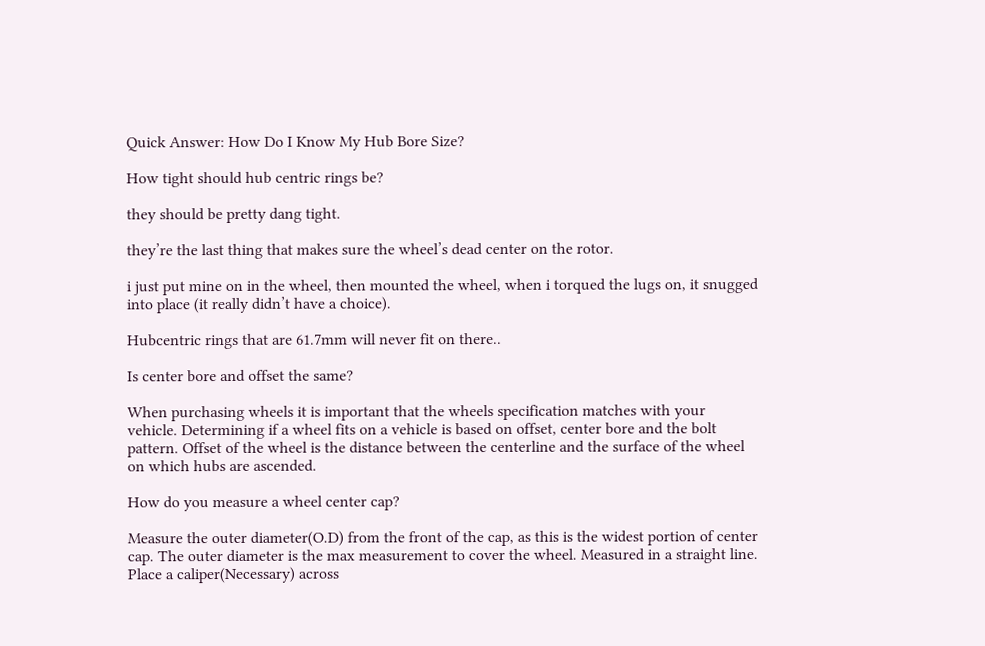Quick Answer: How Do I Know My Hub Bore Size?

How tight should hub centric rings be?

they should be pretty dang tight.

they’re the last thing that makes sure the wheel’s dead center on the rotor.

i just put mine on in the wheel, then mounted the wheel, when i torqued the lugs on, it snugged into place (it really didn’t have a choice).

Hubcentric rings that are 61.7mm will never fit on there..

Is center bore and offset the same?

When purchasing wheels it is important that the wheels specification matches with your vehicle. Determining if a wheel fits on a vehicle is based on offset, center bore and the bolt pattern. Offset of the wheel is the distance between the centerline and the surface of the wheel on which hubs are ascended.

How do you measure a wheel center cap?

Measure the outer diameter(O.D) from the front of the cap, as this is the widest portion of center cap. The outer diameter is the max measurement to cover the wheel. Measured in a straight line. Place a caliper(Necessary) across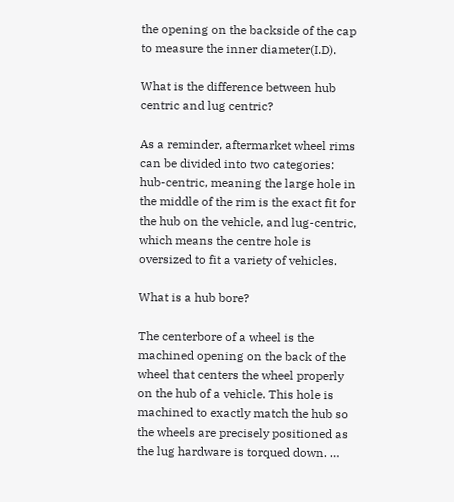the opening on the backside of the cap to measure the inner diameter(I.D).

What is the difference between hub centric and lug centric?

As a reminder, aftermarket wheel rims can be divided into two categories: hub-centric, meaning the large hole in the middle of the rim is the exact fit for the hub on the vehicle, and lug-centric, which means the centre hole is oversized to fit a variety of vehicles.

What is a hub bore?

The centerbore of a wheel is the machined opening on the back of the wheel that centers the wheel properly on the hub of a vehicle. This hole is machined to exactly match the hub so the wheels are precisely positioned as the lug hardware is torqued down. …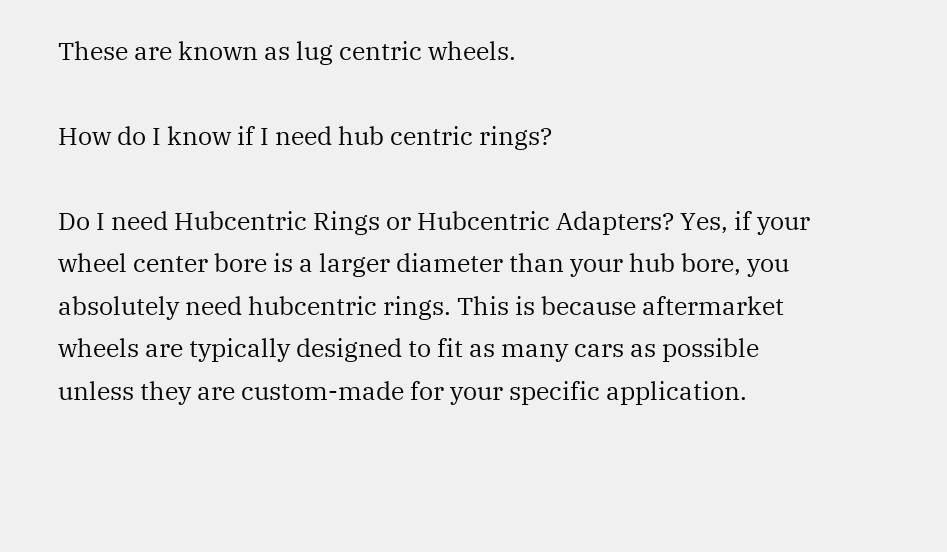These are known as lug centric wheels.

How do I know if I need hub centric rings?

Do I need Hubcentric Rings or Hubcentric Adapters? Yes, if your wheel center bore is a larger diameter than your hub bore, you absolutely need hubcentric rings. This is because aftermarket wheels are typically designed to fit as many cars as possible unless they are custom-made for your specific application.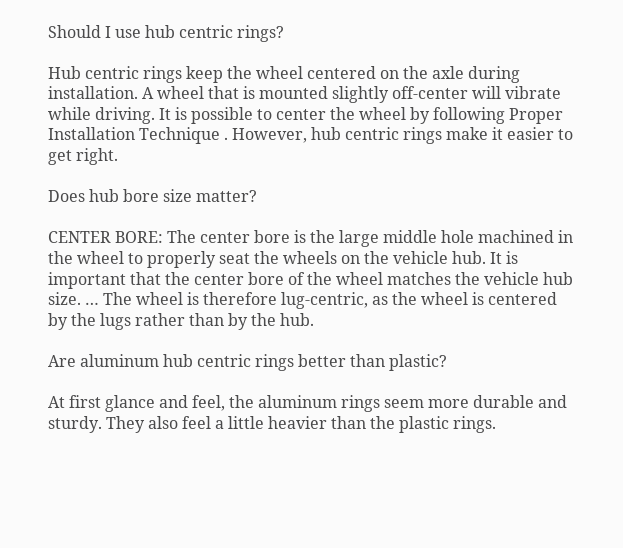Should I use hub centric rings?

Hub centric rings keep the wheel centered on the axle during installation. A wheel that is mounted slightly off-center will vibrate while driving. It is possible to center the wheel by following Proper Installation Technique . However, hub centric rings make it easier to get right.

Does hub bore size matter?

CENTER BORE: The center bore is the large middle hole machined in the wheel to properly seat the wheels on the vehicle hub. It is important that the center bore of the wheel matches the vehicle hub size. … The wheel is therefore lug-centric, as the wheel is centered by the lugs rather than by the hub.

Are aluminum hub centric rings better than plastic?

At first glance and feel, the aluminum rings seem more durable and sturdy. They also feel a little heavier than the plastic rings.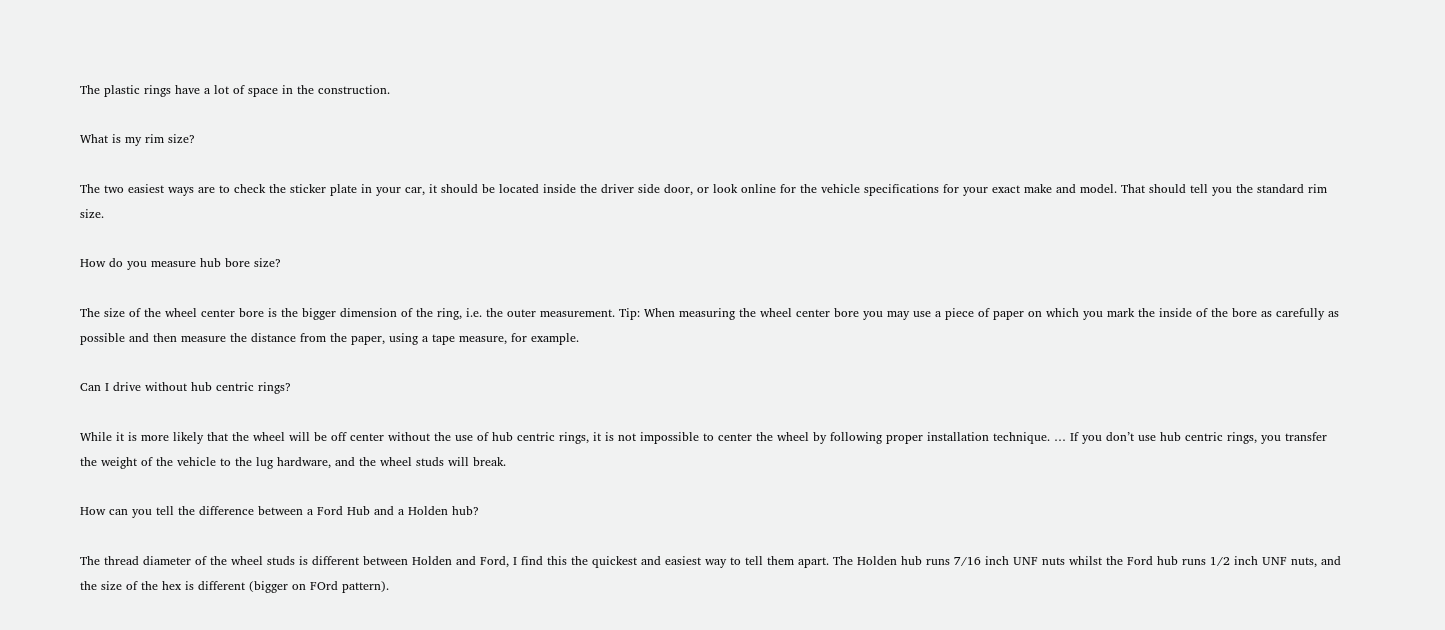The plastic rings have a lot of space in the construction.

What is my rim size?

The two easiest ways are to check the sticker plate in your car, it should be located inside the driver side door, or look online for the vehicle specifications for your exact make and model. That should tell you the standard rim size.

How do you measure hub bore size?

The size of the wheel center bore is the bigger dimension of the ring, i.e. the outer measurement. Tip: When measuring the wheel center bore you may use a piece of paper on which you mark the inside of the bore as carefully as possible and then measure the distance from the paper, using a tape measure, for example.

Can I drive without hub centric rings?

While it is more likely that the wheel will be off center without the use of hub centric rings, it is not impossible to center the wheel by following proper installation technique. … If you don’t use hub centric rings, you transfer the weight of the vehicle to the lug hardware, and the wheel studs will break.

How can you tell the difference between a Ford Hub and a Holden hub?

The thread diameter of the wheel studs is different between Holden and Ford, I find this the quickest and easiest way to tell them apart. The Holden hub runs 7/16 inch UNF nuts whilst the Ford hub runs 1/2 inch UNF nuts, and the size of the hex is different (bigger on FOrd pattern).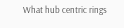What hub centric rings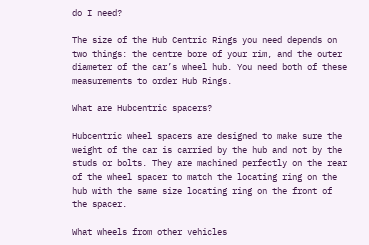do I need?

The size of the Hub Centric Rings you need depends on two things: the centre bore of your rim, and the outer diameter of the car’s wheel hub. You need both of these measurements to order Hub Rings.

What are Hubcentric spacers?

Hubcentric wheel spacers are designed to make sure the weight of the car is carried by the hub and not by the studs or bolts. They are machined perfectly on the rear of the wheel spacer to match the locating ring on the hub with the same size locating ring on the front of the spacer.

What wheels from other vehicles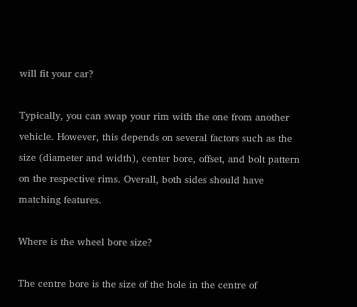will fit your car?

Typically, you can swap your rim with the one from another vehicle. However, this depends on several factors such as the size (diameter and width), center bore, offset, and bolt pattern on the respective rims. Overall, both sides should have matching features.

Where is the wheel bore size?

The centre bore is the size of the hole in the centre of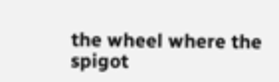the wheel where the spigot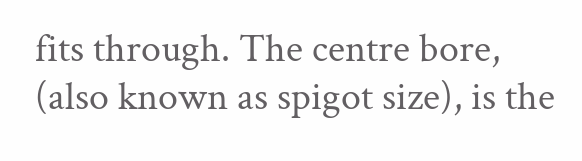fits through. The centre bore, (also known as spigot size), is the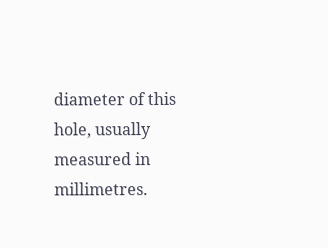diameter of this hole, usually measured in millimetres.